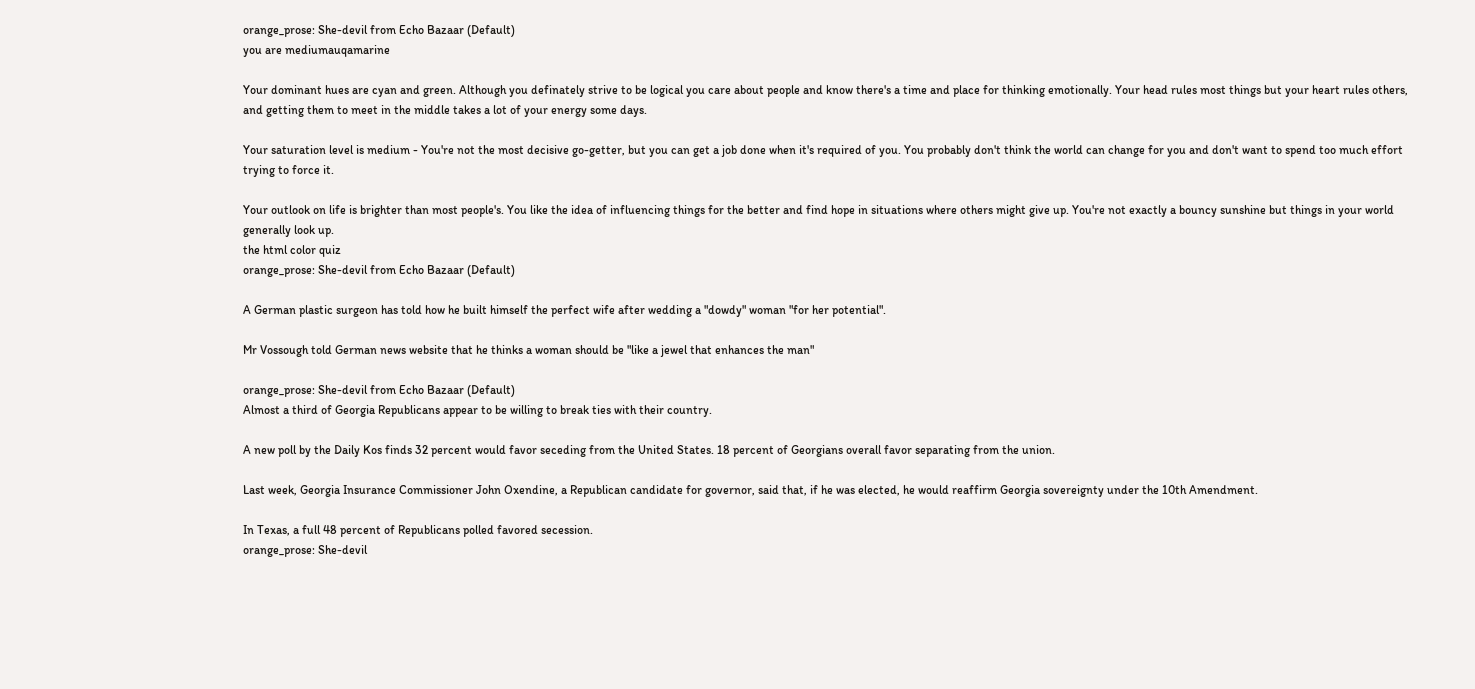orange_prose: She-devil from Echo Bazaar (Default)
you are mediumauqamarine

Your dominant hues are cyan and green. Although you definately strive to be logical you care about people and know there's a time and place for thinking emotionally. Your head rules most things but your heart rules others, and getting them to meet in the middle takes a lot of your energy some days.

Your saturation level is medium - You're not the most decisive go-getter, but you can get a job done when it's required of you. You probably don't think the world can change for you and don't want to spend too much effort trying to force it.

Your outlook on life is brighter than most people's. You like the idea of influencing things for the better and find hope in situations where others might give up. You're not exactly a bouncy sunshine but things in your world generally look up.
the html color quiz
orange_prose: She-devil from Echo Bazaar (Default)

A German plastic surgeon has told how he built himself the perfect wife after wedding a "dowdy" woman "for her potential".

Mr Vossough told German news website that he thinks a woman should be "like a jewel that enhances the man"

orange_prose: She-devil from Echo Bazaar (Default)
Almost a third of Georgia Republicans appear to be willing to break ties with their country.

A new poll by the Daily Kos finds 32 percent would favor seceding from the United States. 18 percent of Georgians overall favor separating from the union.

Last week, Georgia Insurance Commissioner John Oxendine, a Republican candidate for governor, said that, if he was elected, he would reaffirm Georgia sovereignty under the 10th Amendment.

In Texas, a full 48 percent of Republicans polled favored secession.
orange_prose: She-devil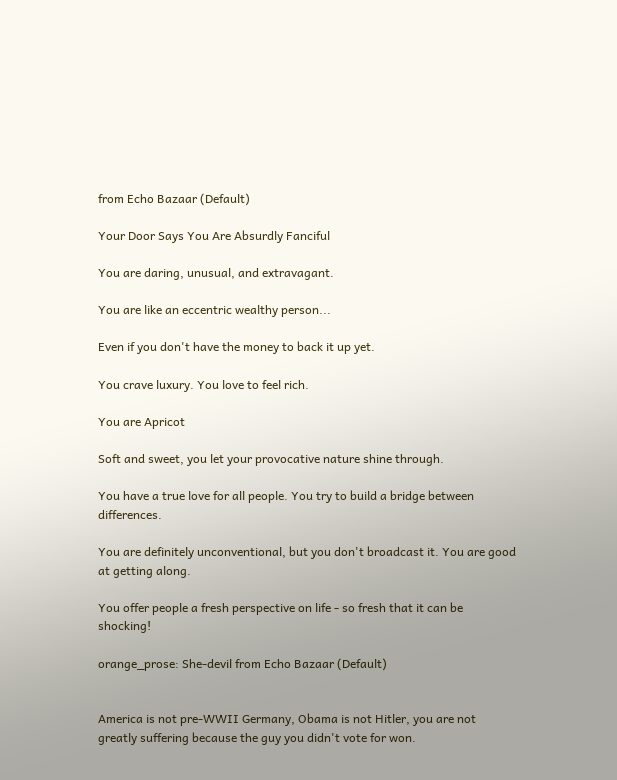from Echo Bazaar (Default)

Your Door Says You Are Absurdly Fanciful

You are daring, unusual, and extravagant.

You are like an eccentric wealthy person...

Even if you don't have the money to back it up yet.

You crave luxury. You love to feel rich.

You are Apricot

Soft and sweet, you let your provocative nature shine through.

You have a true love for all people. You try to build a bridge between differences.

You are definitely unconventional, but you don't broadcast it. You are good at getting along.

You offer people a fresh perspective on life - so fresh that it can be shocking!

orange_prose: She-devil from Echo Bazaar (Default)


America is not pre-WWII Germany, Obama is not Hitler, you are not greatly suffering because the guy you didn't vote for won.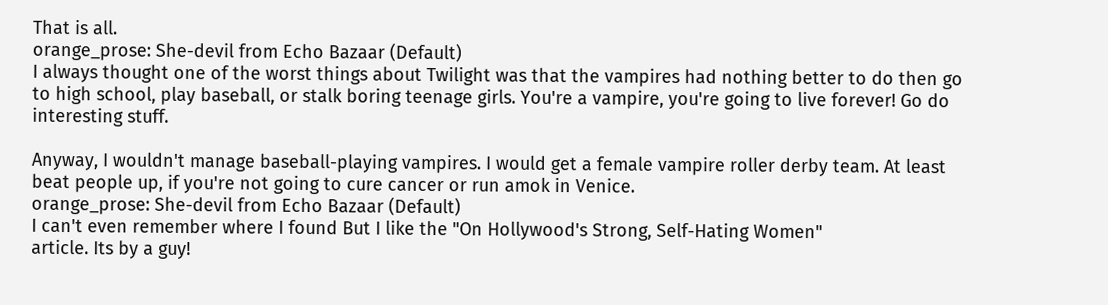That is all.
orange_prose: She-devil from Echo Bazaar (Default)
I always thought one of the worst things about Twilight was that the vampires had nothing better to do then go to high school, play baseball, or stalk boring teenage girls. You're a vampire, you're going to live forever! Go do interesting stuff.

Anyway, I wouldn't manage baseball-playing vampires. I would get a female vampire roller derby team. At least beat people up, if you're not going to cure cancer or run amok in Venice.
orange_prose: She-devil from Echo Bazaar (Default)
I can't even remember where I found But I like the "On Hollywood's Strong, Self-Hating Women"
article. Its by a guy!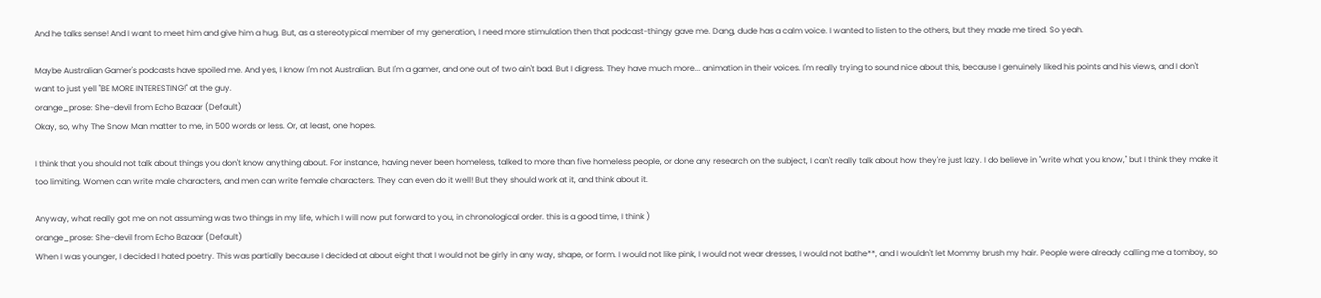And he talks sense! And I want to meet him and give him a hug. But, as a stereotypical member of my generation, I need more stimulation then that podcast-thingy gave me. Dang, dude has a calm voice. I wanted to listen to the others, but they made me tired. So yeah.

Maybe Australian Gamer's podcasts have spoiled me. And yes, I know I'm not Australian. But I'm a gamer, and one out of two ain't bad. But I digress. They have much more... animation in their voices. I'm really trying to sound nice about this, because I genuinely liked his points and his views, and I don't want to just yell "BE MORE INTERESTING!" at the guy.
orange_prose: She-devil from Echo Bazaar (Default)
Okay, so, why The Snow Man matter to me, in 500 words or less. Or, at least, one hopes.

I think that you should not talk about things you don't know anything about. For instance, having never been homeless, talked to more than five homeless people, or done any research on the subject, I can't really talk about how they're just lazy. I do believe in "write what you know," but I think they make it too limiting. Women can write male characters, and men can write female characters. They can even do it well! But they should work at it, and think about it.

Anyway, what really got me on not assuming was two things in my life, which I will now put forward to you, in chronological order. this is a good time, I think )
orange_prose: She-devil from Echo Bazaar (Default)
When I was younger, I decided I hated poetry. This was partially because I decided at about eight that I would not be girly in any way, shape, or form. I would not like pink, I would not wear dresses, I would not bathe**, and I wouldn't let Mommy brush my hair. People were already calling me a tomboy, so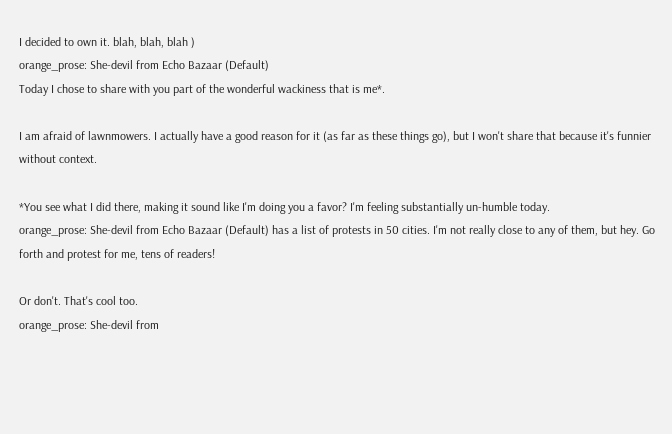I decided to own it. blah, blah, blah )
orange_prose: She-devil from Echo Bazaar (Default)
Today I chose to share with you part of the wonderful wackiness that is me*.

I am afraid of lawnmowers. I actually have a good reason for it (as far as these things go), but I won't share that because it's funnier without context.

*You see what I did there, making it sound like I'm doing you a favor? I'm feeling substantially un-humble today.
orange_prose: She-devil from Echo Bazaar (Default) has a list of protests in 50 cities. I'm not really close to any of them, but hey. Go forth and protest for me, tens of readers!

Or don't. That's cool too.
orange_prose: She-devil from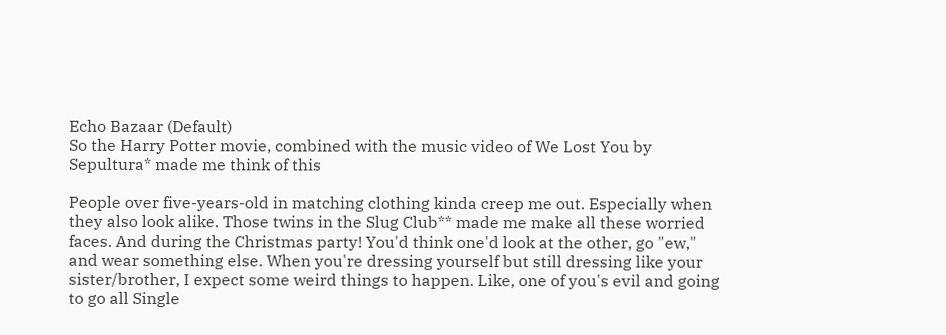Echo Bazaar (Default)
So the Harry Potter movie, combined with the music video of We Lost You by Sepultura* made me think of this

People over five-years-old in matching clothing kinda creep me out. Especially when they also look alike. Those twins in the Slug Club** made me make all these worried faces. And during the Christmas party! You'd think one'd look at the other, go "ew," and wear something else. When you're dressing yourself but still dressing like your sister/brother, I expect some weird things to happen. Like, one of you's evil and going to go all Single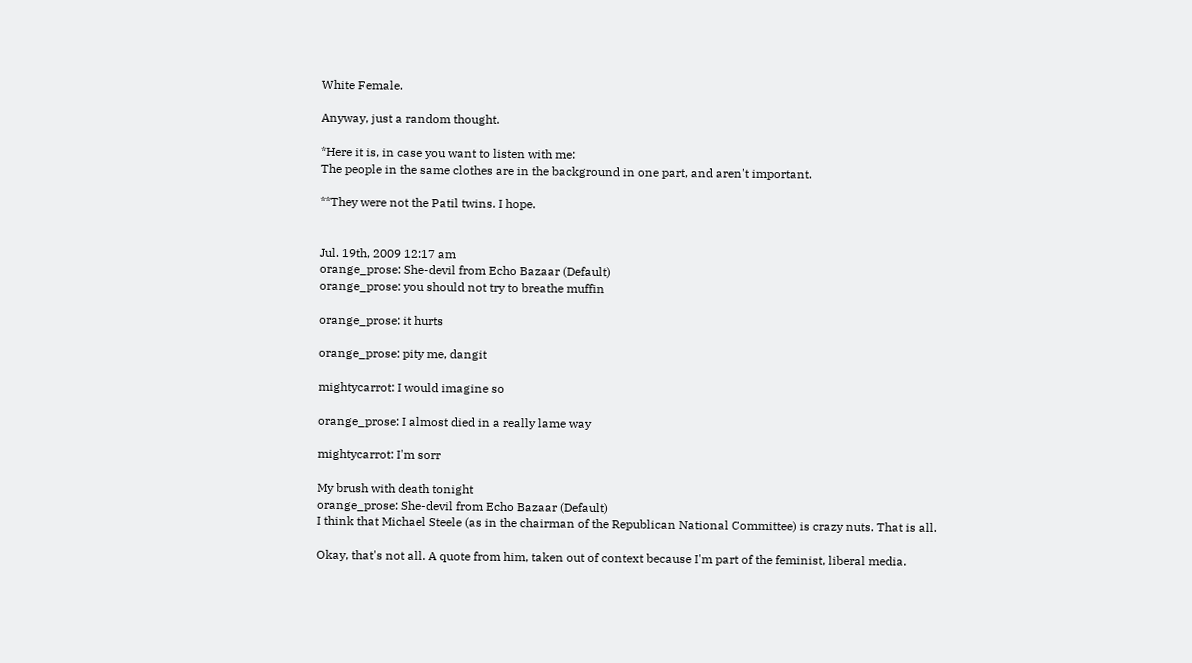White Female.

Anyway, just a random thought.

*Here it is, in case you want to listen with me:
The people in the same clothes are in the background in one part, and aren't important.

**They were not the Patil twins. I hope.


Jul. 19th, 2009 12:17 am
orange_prose: She-devil from Echo Bazaar (Default)
orange_prose: you should not try to breathe muffin

orange_prose: it hurts

orange_prose: pity me, dangit

mightycarrot: I would imagine so

orange_prose: I almost died in a really lame way

mightycarrot: I'm sorr

My brush with death tonight
orange_prose: She-devil from Echo Bazaar (Default)
I think that Michael Steele (as in the chairman of the Republican National Committee) is crazy nuts. That is all.

Okay, that's not all. A quote from him, taken out of context because I'm part of the feminist, liberal media.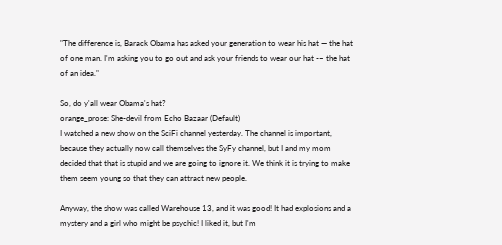"The difference is, Barack Obama has asked your generation to wear his hat — the hat of one man. I'm asking you to go out and ask your friends to wear our hat -– the hat of an idea."

So, do y'all wear Obama's hat?
orange_prose: She-devil from Echo Bazaar (Default)
I watched a new show on the SciFi channel yesterday. The channel is important, because they actually now call themselves the SyFy channel, but I and my mom decided that that is stupid and we are going to ignore it. We think it is trying to make them seem young so that they can attract new people.

Anyway, the show was called Warehouse 13, and it was good! It had explosions and a mystery and a girl who might be psychic! I liked it, but I'm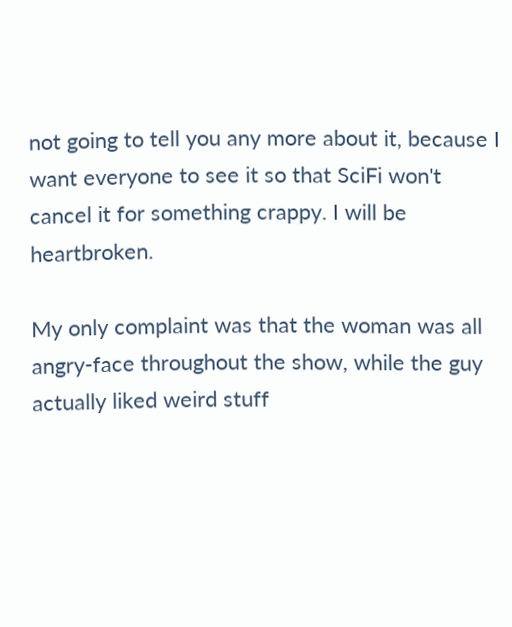not going to tell you any more about it, because I want everyone to see it so that SciFi won't cancel it for something crappy. I will be heartbroken.

My only complaint was that the woman was all angry-face throughout the show, while the guy actually liked weird stuff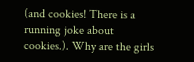(and cookies! There is a running joke about cookies.). Why are the girls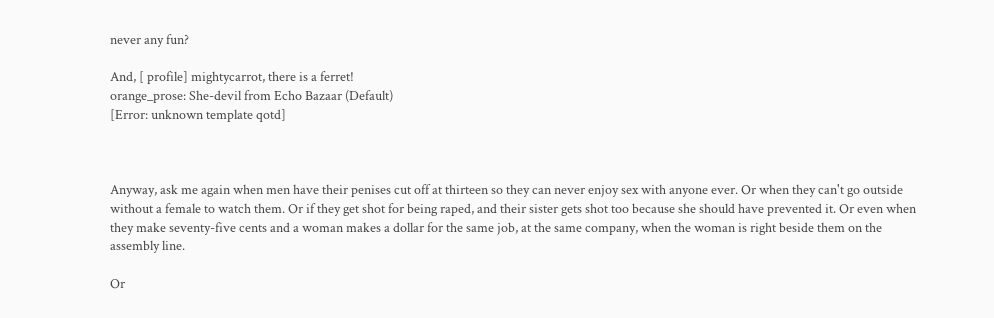never any fun?

And, [ profile] mightycarrot, there is a ferret!
orange_prose: She-devil from Echo Bazaar (Default)
[Error: unknown template qotd]



Anyway, ask me again when men have their penises cut off at thirteen so they can never enjoy sex with anyone ever. Or when they can't go outside without a female to watch them. Or if they get shot for being raped, and their sister gets shot too because she should have prevented it. Or even when they make seventy-five cents and a woman makes a dollar for the same job, at the same company, when the woman is right beside them on the assembly line.

Or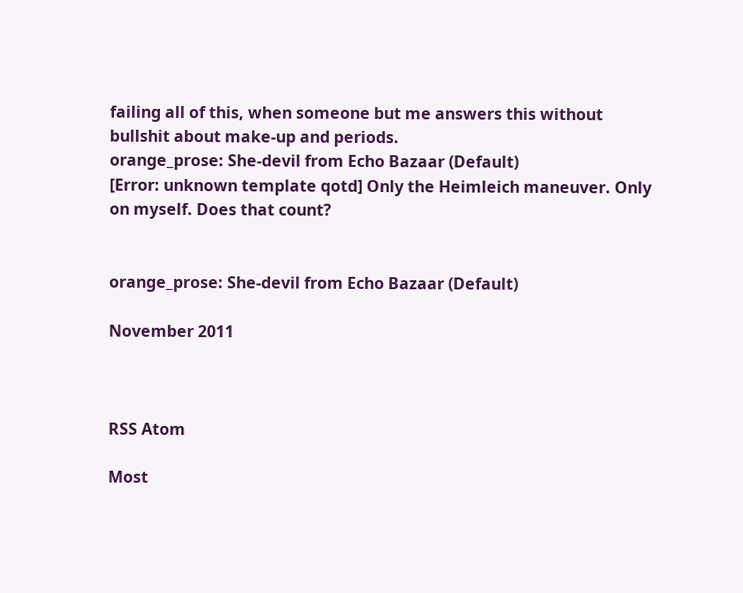failing all of this, when someone but me answers this without bullshit about make-up and periods.
orange_prose: She-devil from Echo Bazaar (Default)
[Error: unknown template qotd] Only the Heimleich maneuver. Only on myself. Does that count?


orange_prose: She-devil from Echo Bazaar (Default)

November 2011



RSS Atom

Most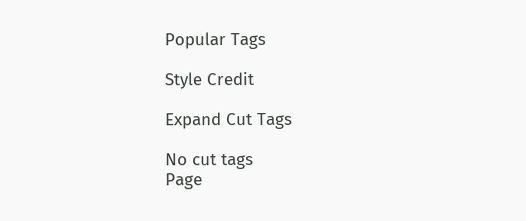Popular Tags

Style Credit

Expand Cut Tags

No cut tags
Page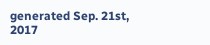generated Sep. 21st, 2017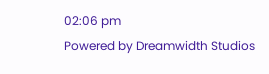02:06 pm
Powered by Dreamwidth Studios